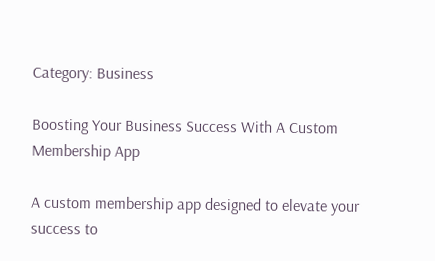Category: Business

Boosting Your Business Success With A Custom Membership App

A custom membership app designed to elevate your success to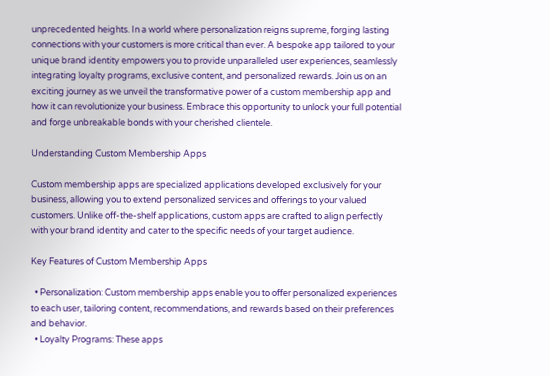unprecedented heights. In a world where personalization reigns supreme, forging lasting connections with your customers is more critical than ever. A bespoke app tailored to your unique brand identity empowers you to provide unparalleled user experiences, seamlessly integrating loyalty programs, exclusive content, and personalized rewards. Join us on an exciting journey as we unveil the transformative power of a custom membership app and how it can revolutionize your business. Embrace this opportunity to unlock your full potential and forge unbreakable bonds with your cherished clientele.

Understanding Custom Membership Apps

Custom membership apps are specialized applications developed exclusively for your business, allowing you to extend personalized services and offerings to your valued customers. Unlike off-the-shelf applications, custom apps are crafted to align perfectly with your brand identity and cater to the specific needs of your target audience.

Key Features of Custom Membership Apps

  • Personalization: Custom membership apps enable you to offer personalized experiences to each user, tailoring content, recommendations, and rewards based on their preferences and behavior.
  • Loyalty Programs: These apps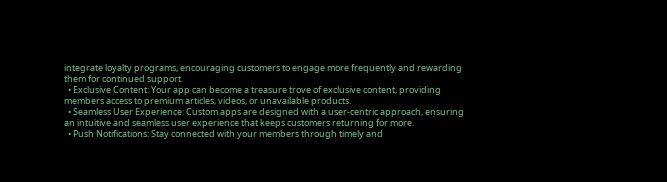integrate loyalty programs, encouraging customers to engage more frequently and rewarding them for continued support.
  • Exclusive Content: Your app can become a treasure trove of exclusive content, providing members access to premium articles, videos, or unavailable products.
  • Seamless User Experience: Custom apps are designed with a user-centric approach, ensuring an intuitive and seamless user experience that keeps customers returning for more.
  • Push Notifications: Stay connected with your members through timely and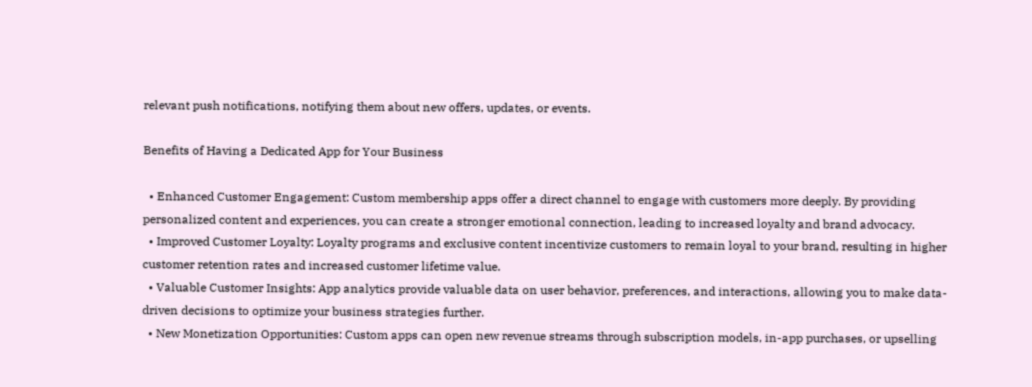relevant push notifications, notifying them about new offers, updates, or events.

Benefits of Having a Dedicated App for Your Business

  • Enhanced Customer Engagement: Custom membership apps offer a direct channel to engage with customers more deeply. By providing personalized content and experiences, you can create a stronger emotional connection, leading to increased loyalty and brand advocacy.
  • Improved Customer Loyalty: Loyalty programs and exclusive content incentivize customers to remain loyal to your brand, resulting in higher customer retention rates and increased customer lifetime value.
  • Valuable Customer Insights: App analytics provide valuable data on user behavior, preferences, and interactions, allowing you to make data-driven decisions to optimize your business strategies further.
  • New Monetization Opportunities: Custom apps can open new revenue streams through subscription models, in-app purchases, or upselling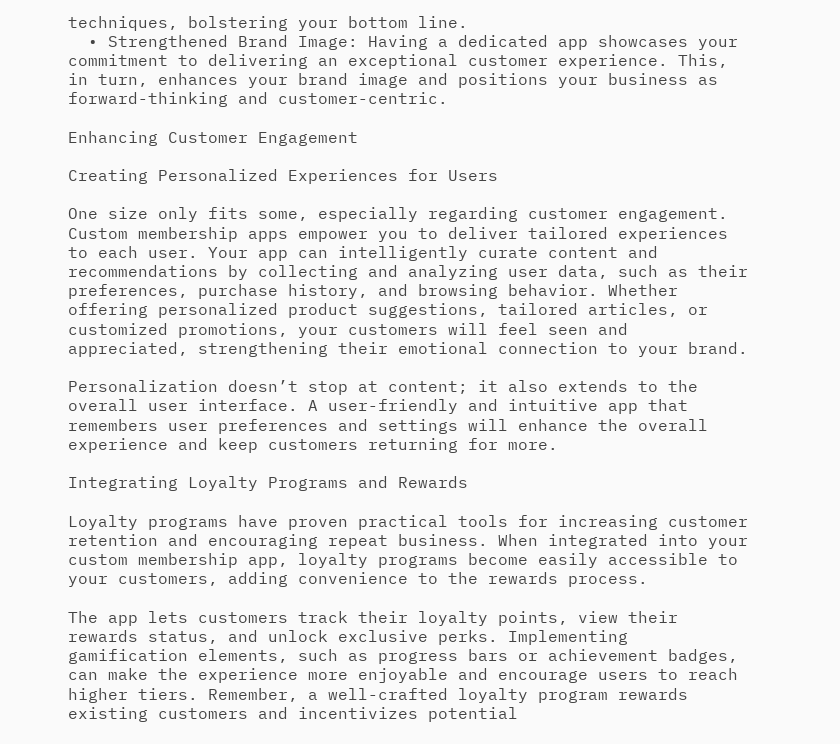techniques, bolstering your bottom line.
  • Strengthened Brand Image: Having a dedicated app showcases your commitment to delivering an exceptional customer experience. This, in turn, enhances your brand image and positions your business as forward-thinking and customer-centric.

Enhancing Customer Engagement

Creating Personalized Experiences for Users

One size only fits some, especially regarding customer engagement. Custom membership apps empower you to deliver tailored experiences to each user. Your app can intelligently curate content and recommendations by collecting and analyzing user data, such as their preferences, purchase history, and browsing behavior. Whether offering personalized product suggestions, tailored articles, or customized promotions, your customers will feel seen and appreciated, strengthening their emotional connection to your brand.

Personalization doesn’t stop at content; it also extends to the overall user interface. A user-friendly and intuitive app that remembers user preferences and settings will enhance the overall experience and keep customers returning for more.

Integrating Loyalty Programs and Rewards

Loyalty programs have proven practical tools for increasing customer retention and encouraging repeat business. When integrated into your custom membership app, loyalty programs become easily accessible to your customers, adding convenience to the rewards process.

The app lets customers track their loyalty points, view their rewards status, and unlock exclusive perks. Implementing gamification elements, such as progress bars or achievement badges, can make the experience more enjoyable and encourage users to reach higher tiers. Remember, a well-crafted loyalty program rewards existing customers and incentivizes potential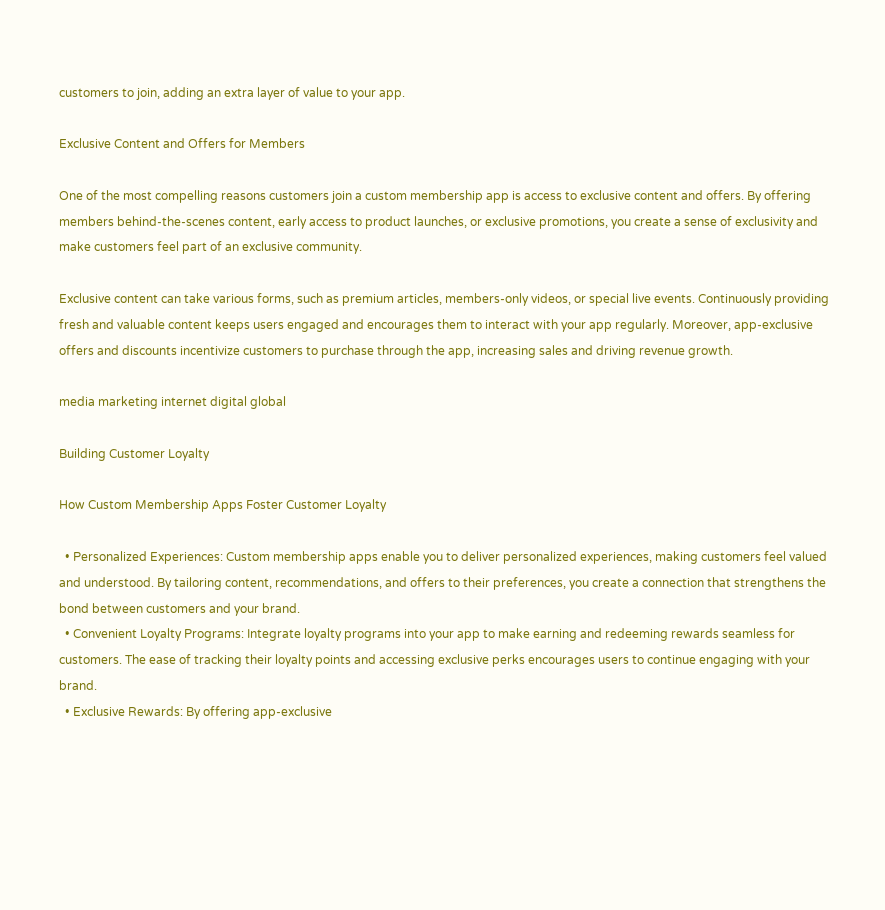customers to join, adding an extra layer of value to your app.

Exclusive Content and Offers for Members

One of the most compelling reasons customers join a custom membership app is access to exclusive content and offers. By offering members behind-the-scenes content, early access to product launches, or exclusive promotions, you create a sense of exclusivity and make customers feel part of an exclusive community.

Exclusive content can take various forms, such as premium articles, members-only videos, or special live events. Continuously providing fresh and valuable content keeps users engaged and encourages them to interact with your app regularly. Moreover, app-exclusive offers and discounts incentivize customers to purchase through the app, increasing sales and driving revenue growth.

media marketing internet digital global

Building Customer Loyalty

How Custom Membership Apps Foster Customer Loyalty

  • Personalized Experiences: Custom membership apps enable you to deliver personalized experiences, making customers feel valued and understood. By tailoring content, recommendations, and offers to their preferences, you create a connection that strengthens the bond between customers and your brand.
  • Convenient Loyalty Programs: Integrate loyalty programs into your app to make earning and redeeming rewards seamless for customers. The ease of tracking their loyalty points and accessing exclusive perks encourages users to continue engaging with your brand.
  • Exclusive Rewards: By offering app-exclusive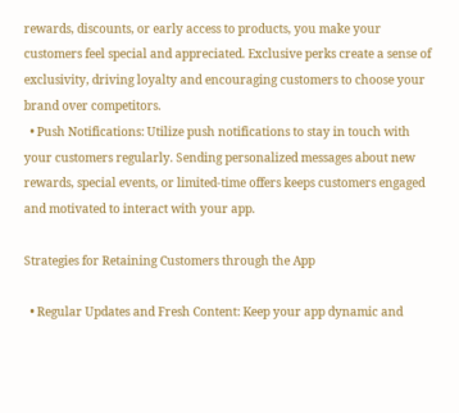rewards, discounts, or early access to products, you make your customers feel special and appreciated. Exclusive perks create a sense of exclusivity, driving loyalty and encouraging customers to choose your brand over competitors.
  • Push Notifications: Utilize push notifications to stay in touch with your customers regularly. Sending personalized messages about new rewards, special events, or limited-time offers keeps customers engaged and motivated to interact with your app.

Strategies for Retaining Customers through the App

  • Regular Updates and Fresh Content: Keep your app dynamic and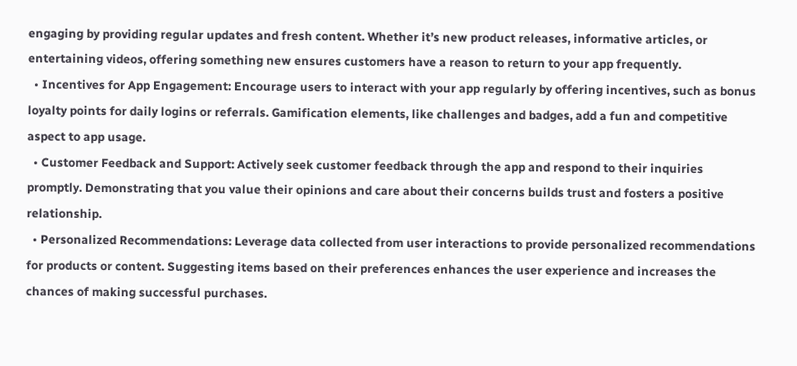engaging by providing regular updates and fresh content. Whether it’s new product releases, informative articles, or entertaining videos, offering something new ensures customers have a reason to return to your app frequently.
  • Incentives for App Engagement: Encourage users to interact with your app regularly by offering incentives, such as bonus loyalty points for daily logins or referrals. Gamification elements, like challenges and badges, add a fun and competitive aspect to app usage.
  • Customer Feedback and Support: Actively seek customer feedback through the app and respond to their inquiries promptly. Demonstrating that you value their opinions and care about their concerns builds trust and fosters a positive relationship.
  • Personalized Recommendations: Leverage data collected from user interactions to provide personalized recommendations for products or content. Suggesting items based on their preferences enhances the user experience and increases the chances of making successful purchases.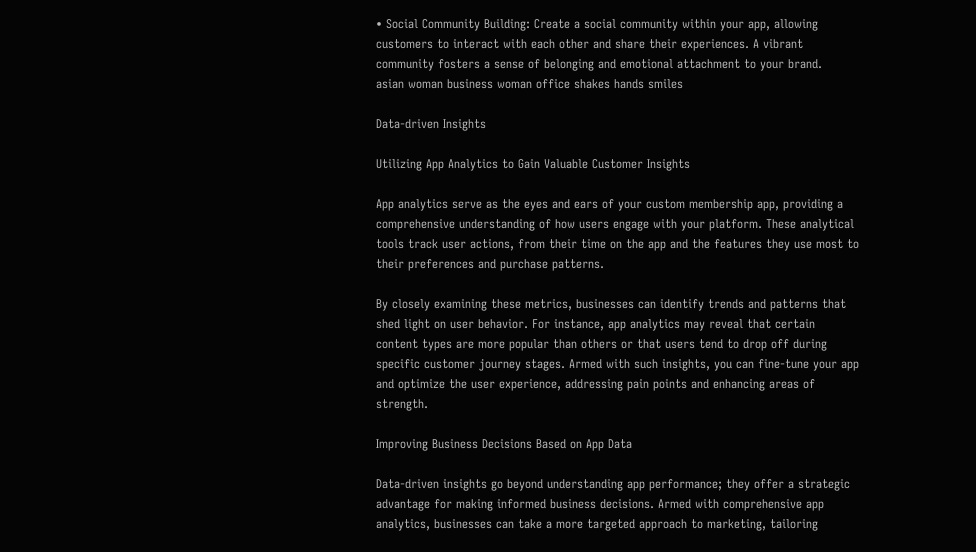• Social Community Building: Create a social community within your app, allowing customers to interact with each other and share their experiences. A vibrant community fosters a sense of belonging and emotional attachment to your brand.
asian woman business woman office shakes hands smiles

Data-driven Insights

Utilizing App Analytics to Gain Valuable Customer Insights

App analytics serve as the eyes and ears of your custom membership app, providing a comprehensive understanding of how users engage with your platform. These analytical tools track user actions, from their time on the app and the features they use most to their preferences and purchase patterns.

By closely examining these metrics, businesses can identify trends and patterns that shed light on user behavior. For instance, app analytics may reveal that certain content types are more popular than others or that users tend to drop off during specific customer journey stages. Armed with such insights, you can fine-tune your app and optimize the user experience, addressing pain points and enhancing areas of strength.

Improving Business Decisions Based on App Data

Data-driven insights go beyond understanding app performance; they offer a strategic advantage for making informed business decisions. Armed with comprehensive app analytics, businesses can take a more targeted approach to marketing, tailoring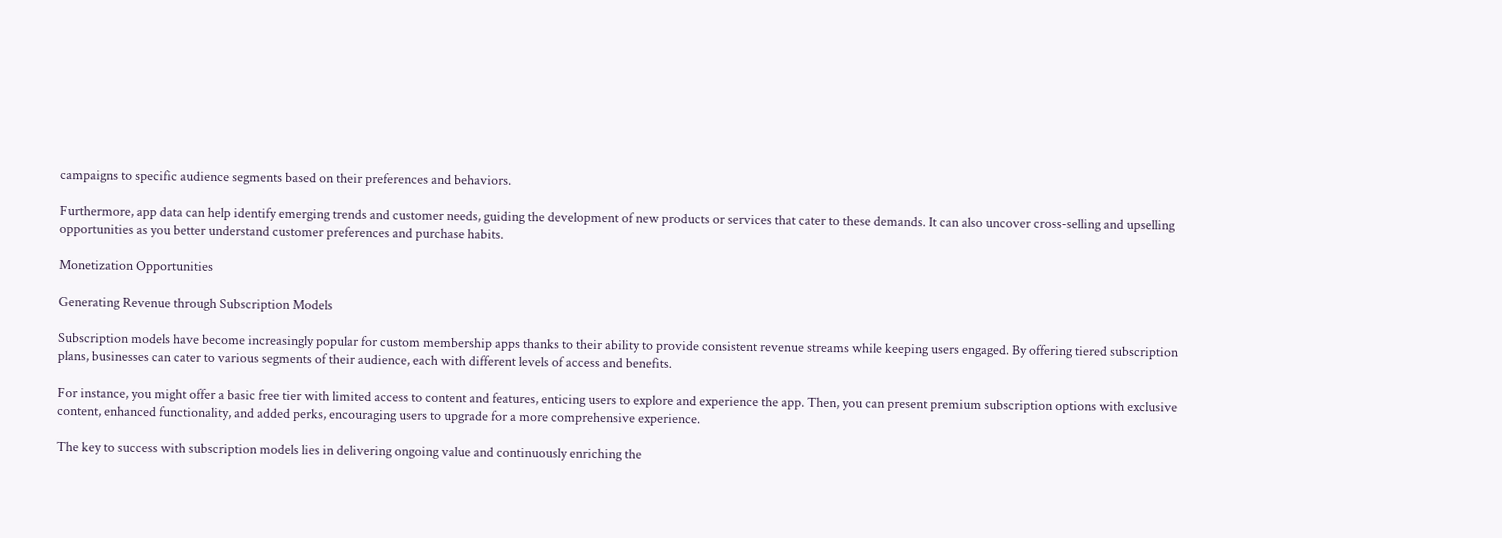campaigns to specific audience segments based on their preferences and behaviors.

Furthermore, app data can help identify emerging trends and customer needs, guiding the development of new products or services that cater to these demands. It can also uncover cross-selling and upselling opportunities as you better understand customer preferences and purchase habits.

Monetization Opportunities

Generating Revenue through Subscription Models

Subscription models have become increasingly popular for custom membership apps thanks to their ability to provide consistent revenue streams while keeping users engaged. By offering tiered subscription plans, businesses can cater to various segments of their audience, each with different levels of access and benefits.

For instance, you might offer a basic free tier with limited access to content and features, enticing users to explore and experience the app. Then, you can present premium subscription options with exclusive content, enhanced functionality, and added perks, encouraging users to upgrade for a more comprehensive experience.

The key to success with subscription models lies in delivering ongoing value and continuously enriching the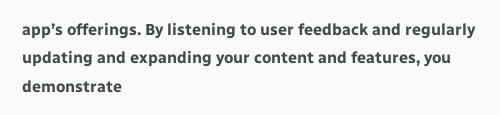app’s offerings. By listening to user feedback and regularly updating and expanding your content and features, you demonstrate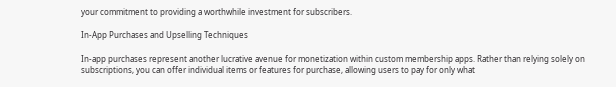your commitment to providing a worthwhile investment for subscribers.

In-App Purchases and Upselling Techniques

In-app purchases represent another lucrative avenue for monetization within custom membership apps. Rather than relying solely on subscriptions, you can offer individual items or features for purchase, allowing users to pay for only what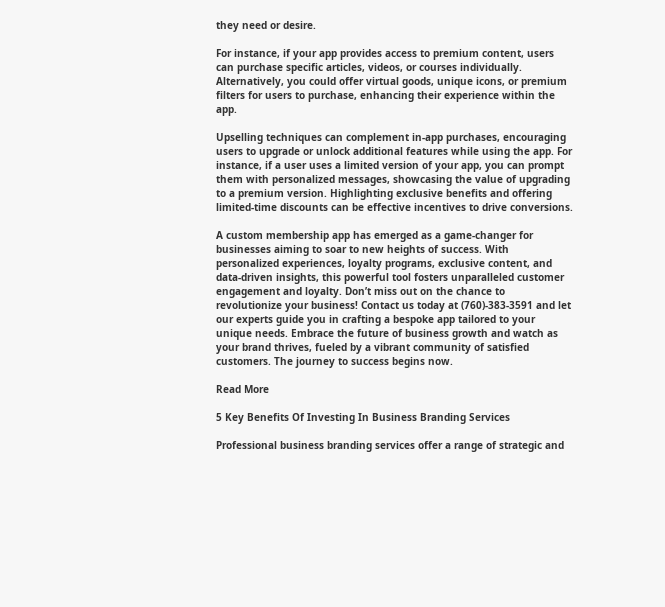they need or desire.

For instance, if your app provides access to premium content, users can purchase specific articles, videos, or courses individually. Alternatively, you could offer virtual goods, unique icons, or premium filters for users to purchase, enhancing their experience within the app.

Upselling techniques can complement in-app purchases, encouraging users to upgrade or unlock additional features while using the app. For instance, if a user uses a limited version of your app, you can prompt them with personalized messages, showcasing the value of upgrading to a premium version. Highlighting exclusive benefits and offering limited-time discounts can be effective incentives to drive conversions.

A custom membership app has emerged as a game-changer for businesses aiming to soar to new heights of success. With personalized experiences, loyalty programs, exclusive content, and data-driven insights, this powerful tool fosters unparalleled customer engagement and loyalty. Don’t miss out on the chance to revolutionize your business! Contact us today at (760)-383-3591 and let our experts guide you in crafting a bespoke app tailored to your unique needs. Embrace the future of business growth and watch as your brand thrives, fueled by a vibrant community of satisfied customers. The journey to success begins now.

Read More

5 Key Benefits Of Investing In Business Branding Services

Professional business branding services offer a range of strategic and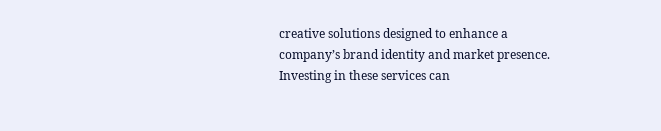creative solutions designed to enhance a company’s brand identity and market presence. Investing in these services can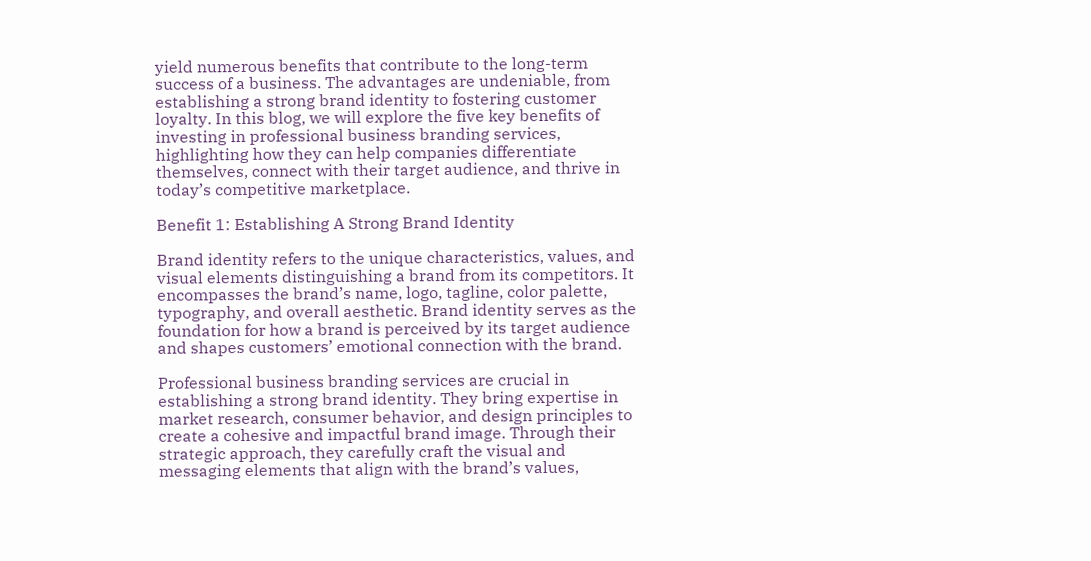yield numerous benefits that contribute to the long-term success of a business. The advantages are undeniable, from establishing a strong brand identity to fostering customer loyalty. In this blog, we will explore the five key benefits of investing in professional business branding services, highlighting how they can help companies differentiate themselves, connect with their target audience, and thrive in today’s competitive marketplace.

Benefit 1: Establishing A Strong Brand Identity

Brand identity refers to the unique characteristics, values, and visual elements distinguishing a brand from its competitors. It encompasses the brand’s name, logo, tagline, color palette, typography, and overall aesthetic. Brand identity serves as the foundation for how a brand is perceived by its target audience and shapes customers’ emotional connection with the brand.

Professional business branding services are crucial in establishing a strong brand identity. They bring expertise in market research, consumer behavior, and design principles to create a cohesive and impactful brand image. Through their strategic approach, they carefully craft the visual and messaging elements that align with the brand’s values,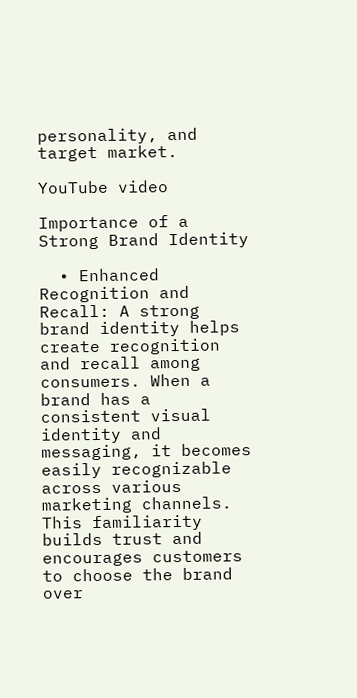personality, and target market.

YouTube video

Importance of a Strong Brand Identity

  • Enhanced Recognition and Recall: A strong brand identity helps create recognition and recall among consumers. When a brand has a consistent visual identity and messaging, it becomes easily recognizable across various marketing channels. This familiarity builds trust and encourages customers to choose the brand over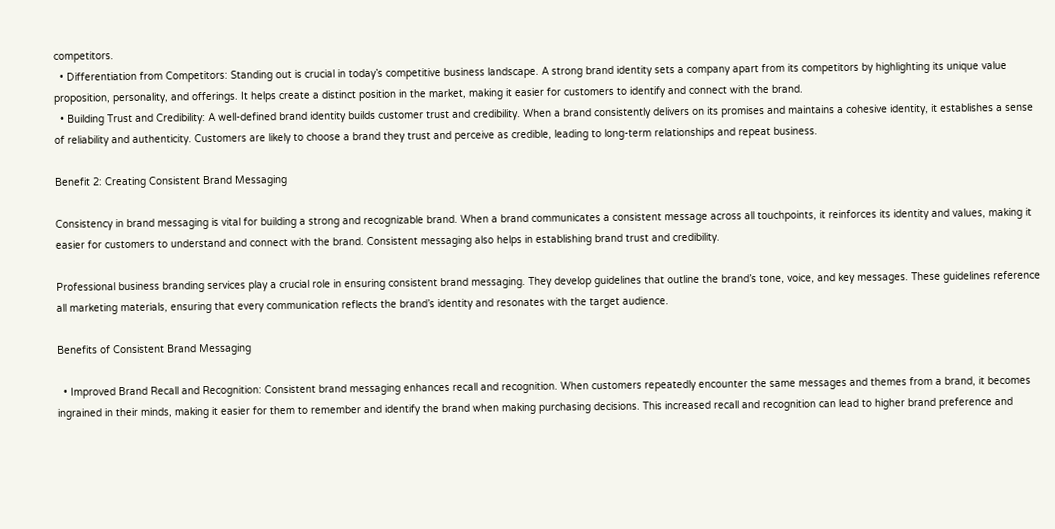competitors.
  • Differentiation from Competitors: Standing out is crucial in today’s competitive business landscape. A strong brand identity sets a company apart from its competitors by highlighting its unique value proposition, personality, and offerings. It helps create a distinct position in the market, making it easier for customers to identify and connect with the brand.
  • Building Trust and Credibility: A well-defined brand identity builds customer trust and credibility. When a brand consistently delivers on its promises and maintains a cohesive identity, it establishes a sense of reliability and authenticity. Customers are likely to choose a brand they trust and perceive as credible, leading to long-term relationships and repeat business.

Benefit 2: Creating Consistent Brand Messaging

Consistency in brand messaging is vital for building a strong and recognizable brand. When a brand communicates a consistent message across all touchpoints, it reinforces its identity and values, making it easier for customers to understand and connect with the brand. Consistent messaging also helps in establishing brand trust and credibility.

Professional business branding services play a crucial role in ensuring consistent brand messaging. They develop guidelines that outline the brand’s tone, voice, and key messages. These guidelines reference all marketing materials, ensuring that every communication reflects the brand’s identity and resonates with the target audience.

Benefits of Consistent Brand Messaging

  • Improved Brand Recall and Recognition: Consistent brand messaging enhances recall and recognition. When customers repeatedly encounter the same messages and themes from a brand, it becomes ingrained in their minds, making it easier for them to remember and identify the brand when making purchasing decisions. This increased recall and recognition can lead to higher brand preference and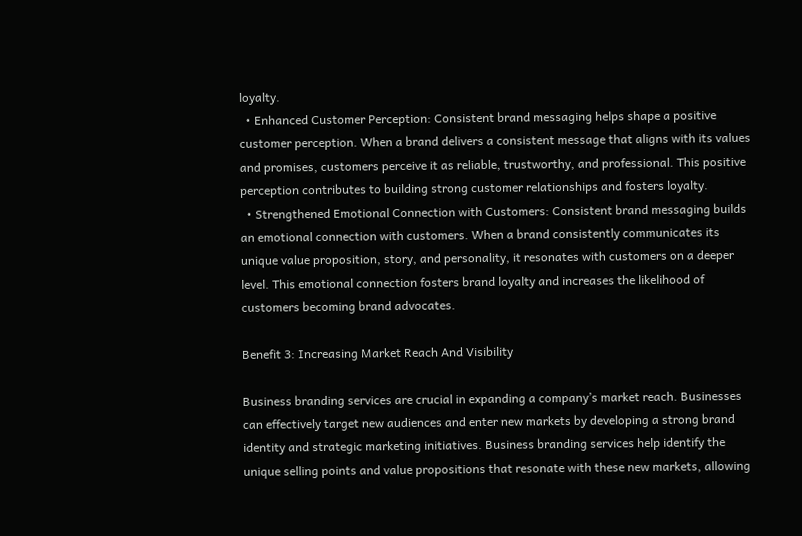loyalty.
  • Enhanced Customer Perception: Consistent brand messaging helps shape a positive customer perception. When a brand delivers a consistent message that aligns with its values and promises, customers perceive it as reliable, trustworthy, and professional. This positive perception contributes to building strong customer relationships and fosters loyalty.
  • Strengthened Emotional Connection with Customers: Consistent brand messaging builds an emotional connection with customers. When a brand consistently communicates its unique value proposition, story, and personality, it resonates with customers on a deeper level. This emotional connection fosters brand loyalty and increases the likelihood of customers becoming brand advocates.

Benefit 3: Increasing Market Reach And Visibility

Business branding services are crucial in expanding a company’s market reach. Businesses can effectively target new audiences and enter new markets by developing a strong brand identity and strategic marketing initiatives. Business branding services help identify the unique selling points and value propositions that resonate with these new markets, allowing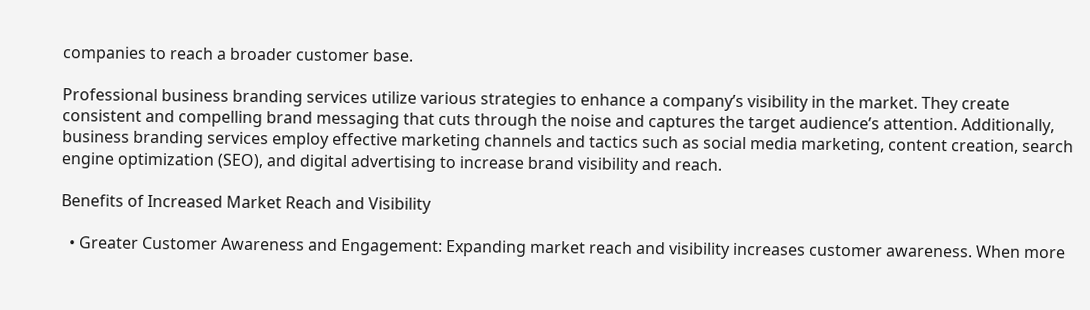companies to reach a broader customer base.

Professional business branding services utilize various strategies to enhance a company’s visibility in the market. They create consistent and compelling brand messaging that cuts through the noise and captures the target audience’s attention. Additionally, business branding services employ effective marketing channels and tactics such as social media marketing, content creation, search engine optimization (SEO), and digital advertising to increase brand visibility and reach.

Benefits of Increased Market Reach and Visibility

  • Greater Customer Awareness and Engagement: Expanding market reach and visibility increases customer awareness. When more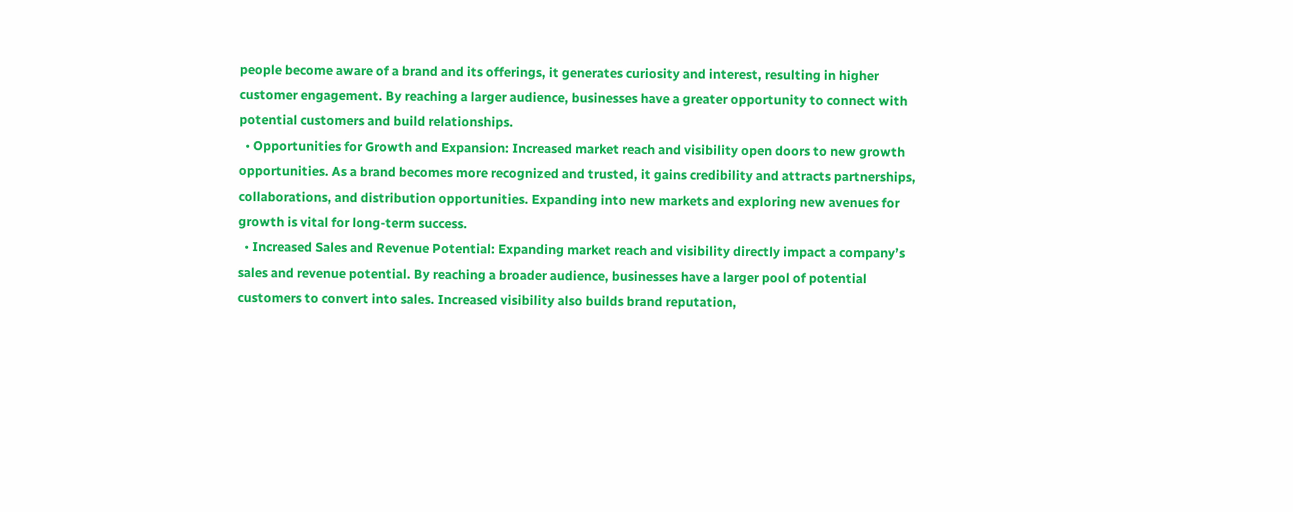people become aware of a brand and its offerings, it generates curiosity and interest, resulting in higher customer engagement. By reaching a larger audience, businesses have a greater opportunity to connect with potential customers and build relationships.
  • Opportunities for Growth and Expansion: Increased market reach and visibility open doors to new growth opportunities. As a brand becomes more recognized and trusted, it gains credibility and attracts partnerships, collaborations, and distribution opportunities. Expanding into new markets and exploring new avenues for growth is vital for long-term success.
  • Increased Sales and Revenue Potential: Expanding market reach and visibility directly impact a company’s sales and revenue potential. By reaching a broader audience, businesses have a larger pool of potential customers to convert into sales. Increased visibility also builds brand reputation,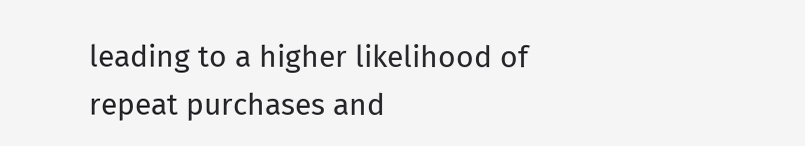leading to a higher likelihood of repeat purchases and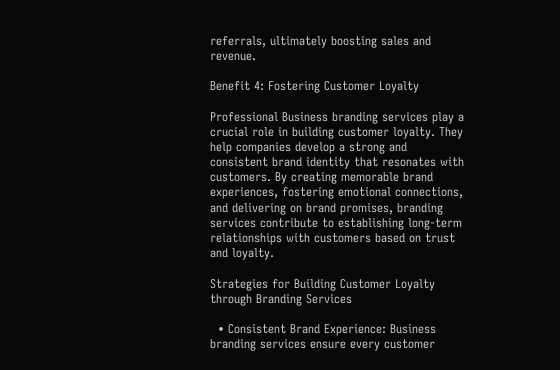referrals, ultimately boosting sales and revenue.

Benefit 4: Fostering Customer Loyalty

Professional Business branding services play a crucial role in building customer loyalty. They help companies develop a strong and consistent brand identity that resonates with customers. By creating memorable brand experiences, fostering emotional connections, and delivering on brand promises, branding services contribute to establishing long-term relationships with customers based on trust and loyalty.

Strategies for Building Customer Loyalty through Branding Services

  • Consistent Brand Experience: Business branding services ensure every customer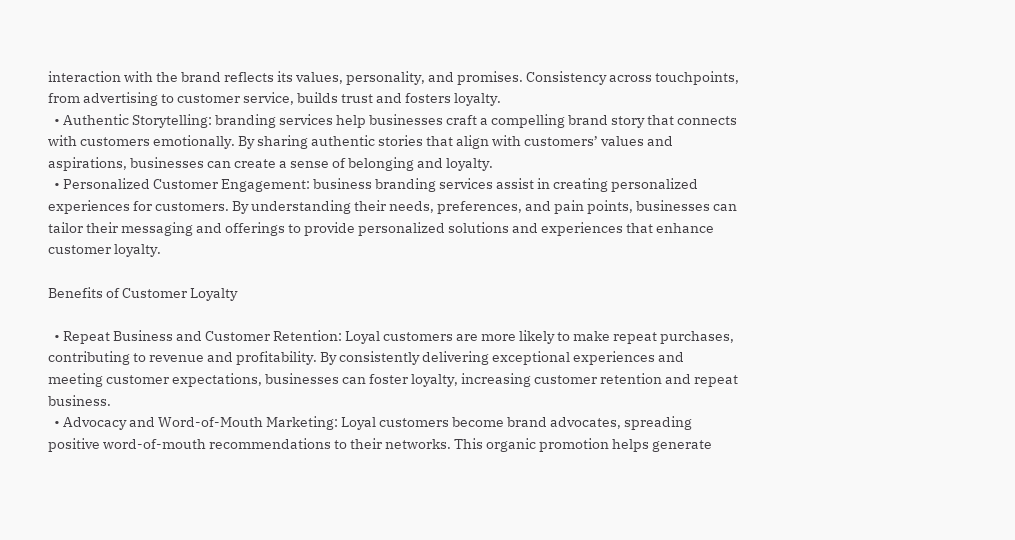interaction with the brand reflects its values, personality, and promises. Consistency across touchpoints, from advertising to customer service, builds trust and fosters loyalty.
  • Authentic Storytelling: branding services help businesses craft a compelling brand story that connects with customers emotionally. By sharing authentic stories that align with customers’ values and aspirations, businesses can create a sense of belonging and loyalty.
  • Personalized Customer Engagement: business branding services assist in creating personalized experiences for customers. By understanding their needs, preferences, and pain points, businesses can tailor their messaging and offerings to provide personalized solutions and experiences that enhance customer loyalty.

Benefits of Customer Loyalty

  • Repeat Business and Customer Retention: Loyal customers are more likely to make repeat purchases, contributing to revenue and profitability. By consistently delivering exceptional experiences and meeting customer expectations, businesses can foster loyalty, increasing customer retention and repeat business.
  • Advocacy and Word-of-Mouth Marketing: Loyal customers become brand advocates, spreading positive word-of-mouth recommendations to their networks. This organic promotion helps generate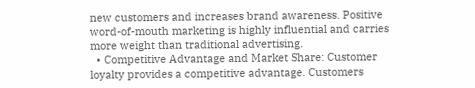new customers and increases brand awareness. Positive word-of-mouth marketing is highly influential and carries more weight than traditional advertising.
  • Competitive Advantage and Market Share: Customer loyalty provides a competitive advantage. Customers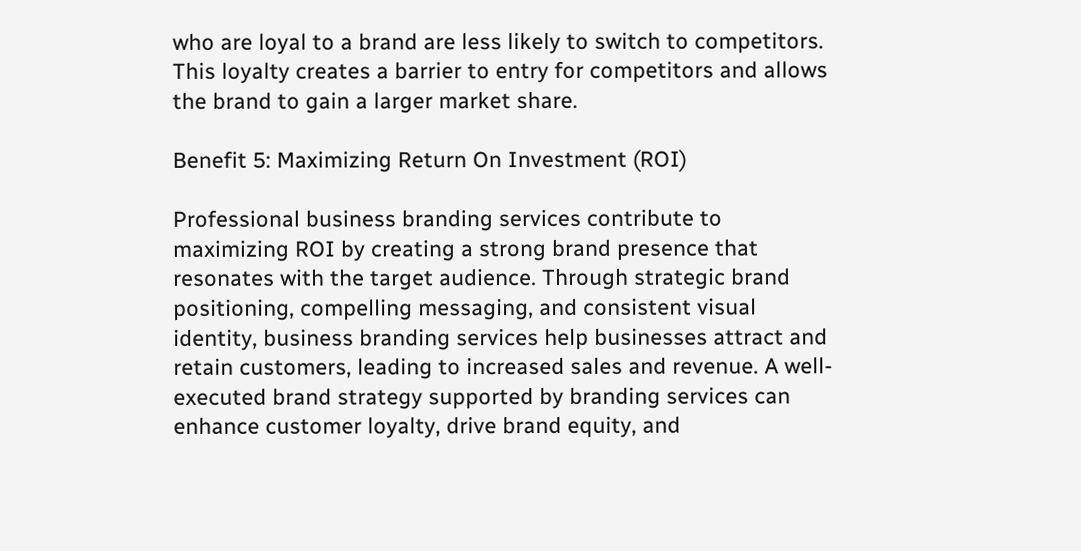who are loyal to a brand are less likely to switch to competitors. This loyalty creates a barrier to entry for competitors and allows the brand to gain a larger market share.

Benefit 5: Maximizing Return On Investment (ROI)

Professional business branding services contribute to maximizing ROI by creating a strong brand presence that resonates with the target audience. Through strategic brand positioning, compelling messaging, and consistent visual identity, business branding services help businesses attract and retain customers, leading to increased sales and revenue. A well-executed brand strategy supported by branding services can enhance customer loyalty, drive brand equity, and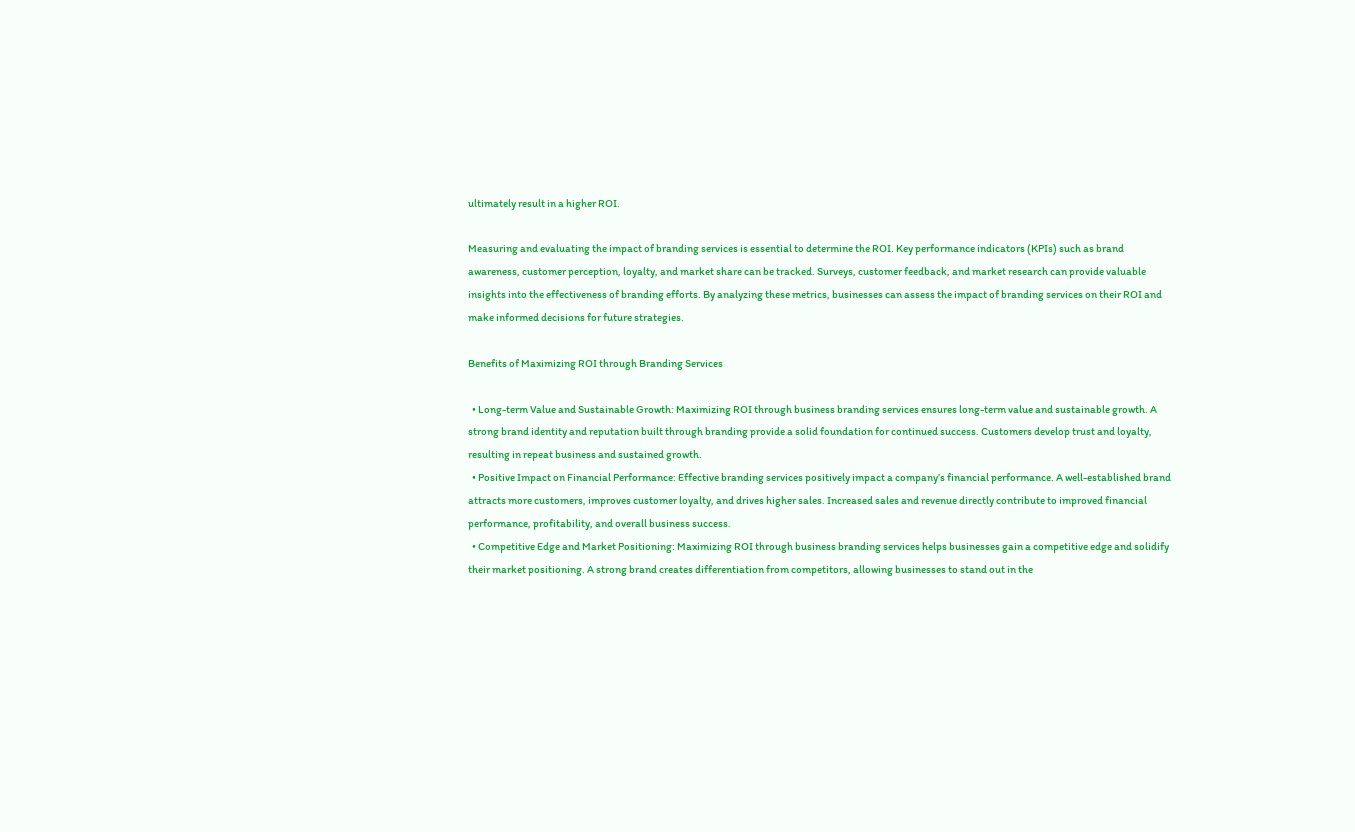ultimately result in a higher ROI.

Measuring and evaluating the impact of branding services is essential to determine the ROI. Key performance indicators (KPIs) such as brand awareness, customer perception, loyalty, and market share can be tracked. Surveys, customer feedback, and market research can provide valuable insights into the effectiveness of branding efforts. By analyzing these metrics, businesses can assess the impact of branding services on their ROI and make informed decisions for future strategies.

Benefits of Maximizing ROI through Branding Services

  • Long-term Value and Sustainable Growth: Maximizing ROI through business branding services ensures long-term value and sustainable growth. A strong brand identity and reputation built through branding provide a solid foundation for continued success. Customers develop trust and loyalty, resulting in repeat business and sustained growth.
  • Positive Impact on Financial Performance: Effective branding services positively impact a company’s financial performance. A well-established brand attracts more customers, improves customer loyalty, and drives higher sales. Increased sales and revenue directly contribute to improved financial performance, profitability, and overall business success.
  • Competitive Edge and Market Positioning: Maximizing ROI through business branding services helps businesses gain a competitive edge and solidify their market positioning. A strong brand creates differentiation from competitors, allowing businesses to stand out in the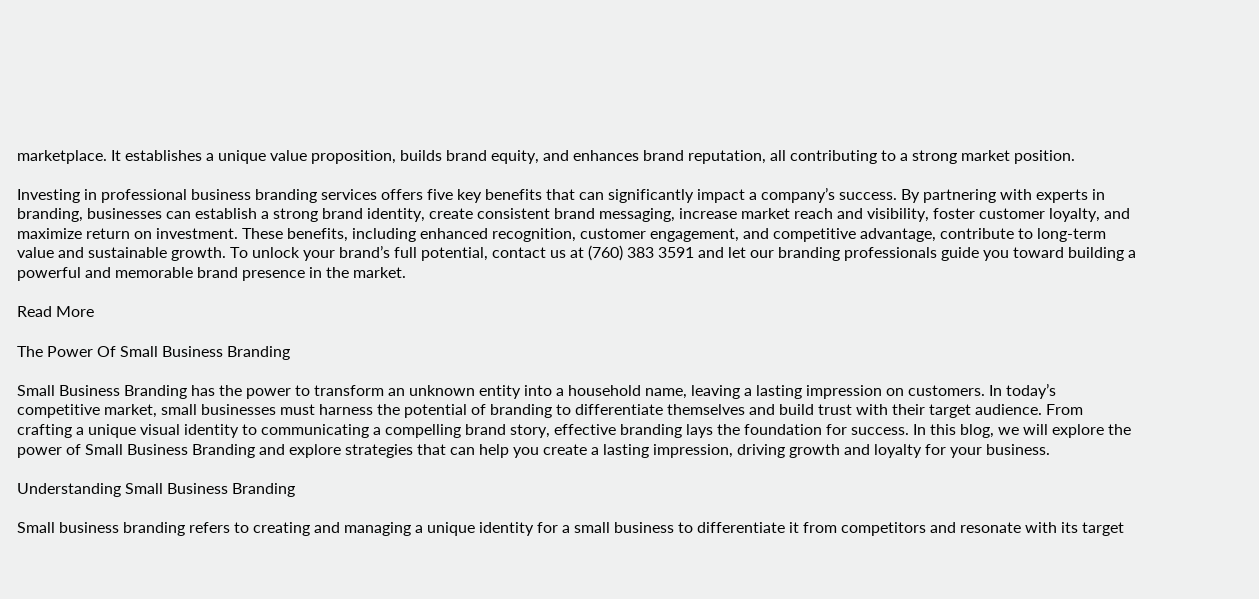marketplace. It establishes a unique value proposition, builds brand equity, and enhances brand reputation, all contributing to a strong market position.

Investing in professional business branding services offers five key benefits that can significantly impact a company’s success. By partnering with experts in branding, businesses can establish a strong brand identity, create consistent brand messaging, increase market reach and visibility, foster customer loyalty, and maximize return on investment. These benefits, including enhanced recognition, customer engagement, and competitive advantage, contribute to long-term value and sustainable growth. To unlock your brand’s full potential, contact us at (760) 383 3591 and let our branding professionals guide you toward building a powerful and memorable brand presence in the market.

Read More

The Power Of Small Business Branding

Small Business Branding has the power to transform an unknown entity into a household name, leaving a lasting impression on customers. In today’s competitive market, small businesses must harness the potential of branding to differentiate themselves and build trust with their target audience. From crafting a unique visual identity to communicating a compelling brand story, effective branding lays the foundation for success. In this blog, we will explore the power of Small Business Branding and explore strategies that can help you create a lasting impression, driving growth and loyalty for your business.

Understanding Small Business Branding

Small business branding refers to creating and managing a unique identity for a small business to differentiate it from competitors and resonate with its target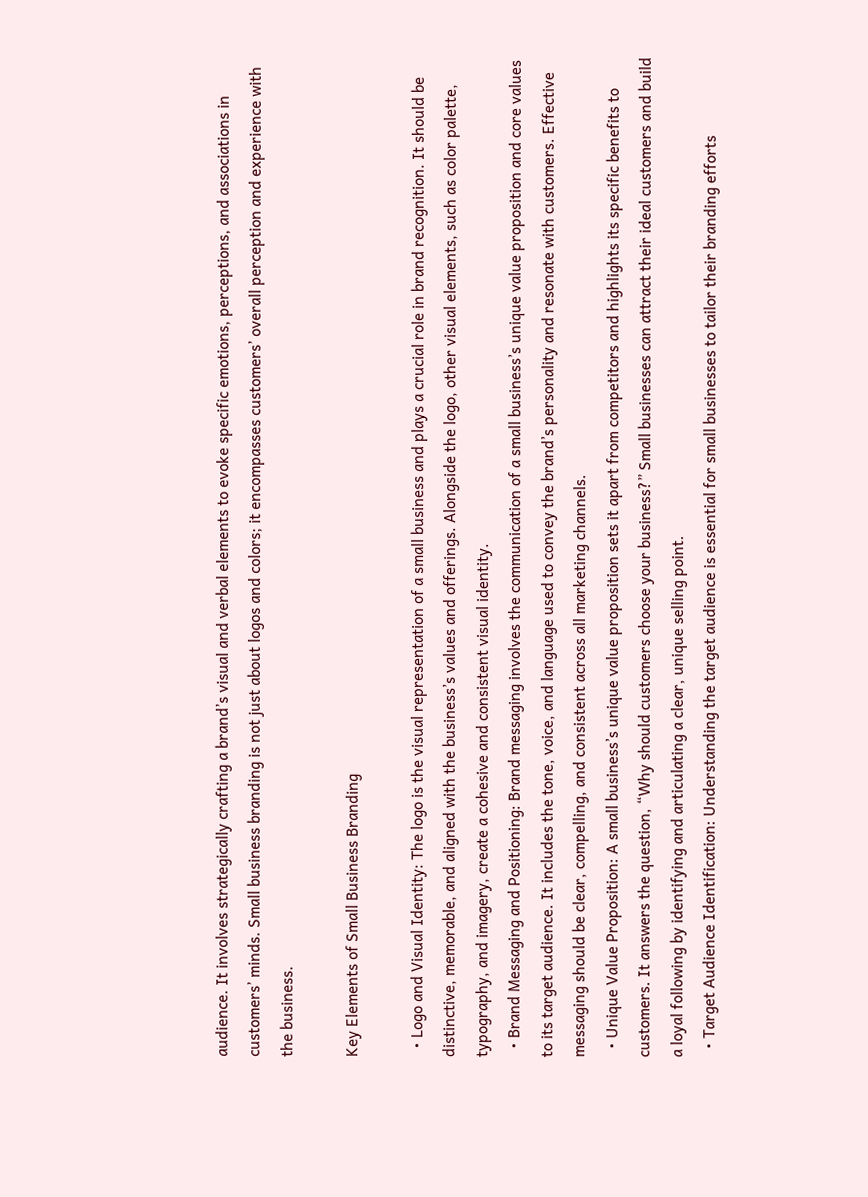audience. It involves strategically crafting a brand’s visual and verbal elements to evoke specific emotions, perceptions, and associations in customers’ minds. Small business branding is not just about logos and colors; it encompasses customers’ overall perception and experience with the business.

Key Elements of Small Business Branding

  • Logo and Visual Identity: The logo is the visual representation of a small business and plays a crucial role in brand recognition. It should be distinctive, memorable, and aligned with the business’s values and offerings. Alongside the logo, other visual elements, such as color palette, typography, and imagery, create a cohesive and consistent visual identity.
  • Brand Messaging and Positioning: Brand messaging involves the communication of a small business’s unique value proposition and core values to its target audience. It includes the tone, voice, and language used to convey the brand’s personality and resonate with customers. Effective messaging should be clear, compelling, and consistent across all marketing channels.
  • Unique Value Proposition: A small business’s unique value proposition sets it apart from competitors and highlights its specific benefits to customers. It answers the question, “Why should customers choose your business?” Small businesses can attract their ideal customers and build a loyal following by identifying and articulating a clear, unique selling point.
  • Target Audience Identification: Understanding the target audience is essential for small businesses to tailor their branding efforts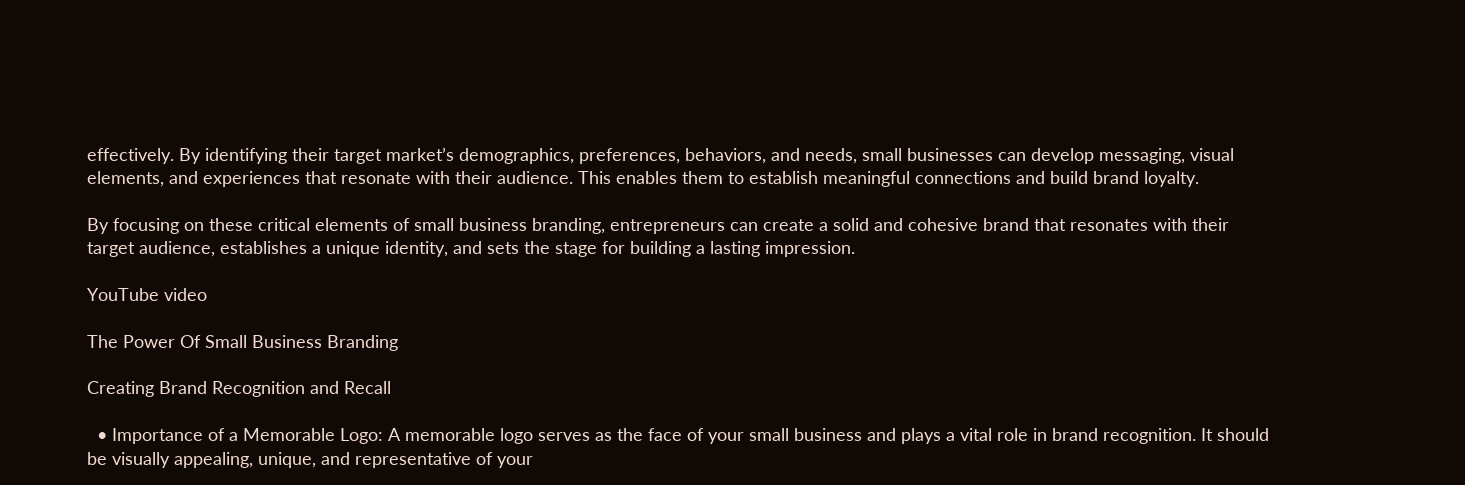effectively. By identifying their target market’s demographics, preferences, behaviors, and needs, small businesses can develop messaging, visual elements, and experiences that resonate with their audience. This enables them to establish meaningful connections and build brand loyalty.

By focusing on these critical elements of small business branding, entrepreneurs can create a solid and cohesive brand that resonates with their target audience, establishes a unique identity, and sets the stage for building a lasting impression.

YouTube video

The Power Of Small Business Branding

Creating Brand Recognition and Recall

  • Importance of a Memorable Logo: A memorable logo serves as the face of your small business and plays a vital role in brand recognition. It should be visually appealing, unique, and representative of your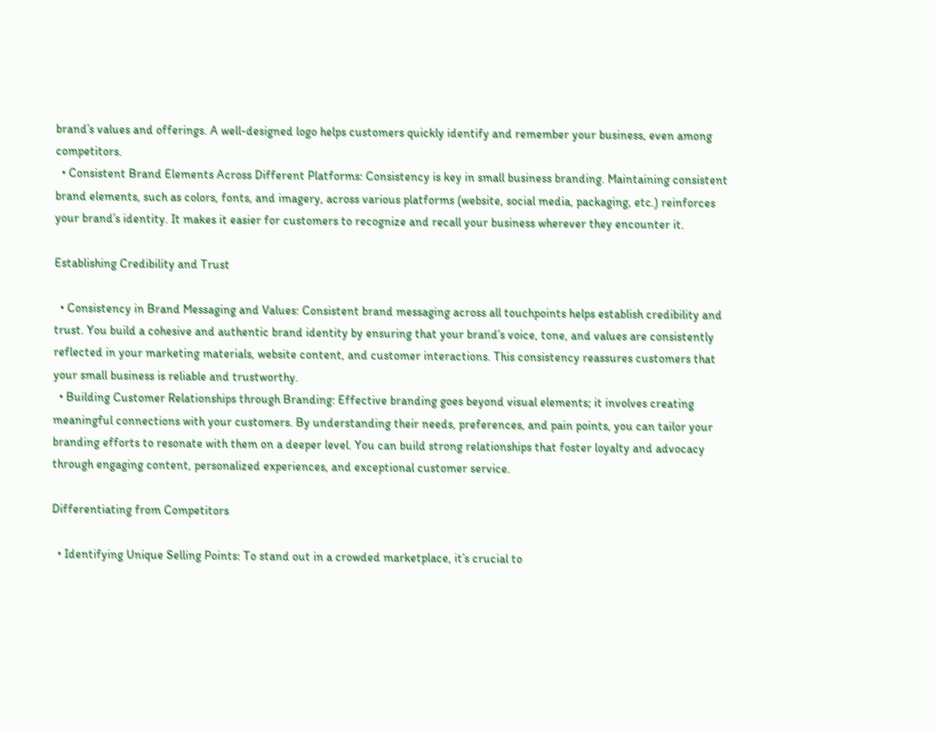brand’s values and offerings. A well-designed logo helps customers quickly identify and remember your business, even among competitors.
  • Consistent Brand Elements Across Different Platforms: Consistency is key in small business branding. Maintaining consistent brand elements, such as colors, fonts, and imagery, across various platforms (website, social media, packaging, etc.) reinforces your brand’s identity. It makes it easier for customers to recognize and recall your business wherever they encounter it.

Establishing Credibility and Trust

  • Consistency in Brand Messaging and Values: Consistent brand messaging across all touchpoints helps establish credibility and trust. You build a cohesive and authentic brand identity by ensuring that your brand’s voice, tone, and values are consistently reflected in your marketing materials, website content, and customer interactions. This consistency reassures customers that your small business is reliable and trustworthy.
  • Building Customer Relationships through Branding: Effective branding goes beyond visual elements; it involves creating meaningful connections with your customers. By understanding their needs, preferences, and pain points, you can tailor your branding efforts to resonate with them on a deeper level. You can build strong relationships that foster loyalty and advocacy through engaging content, personalized experiences, and exceptional customer service.

Differentiating from Competitors

  • Identifying Unique Selling Points: To stand out in a crowded marketplace, it’s crucial to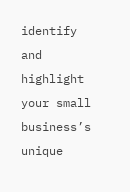identify and highlight your small business’s unique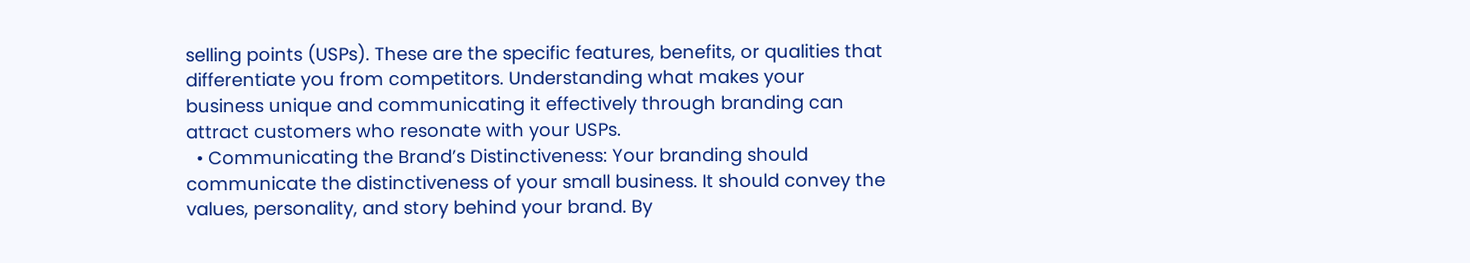selling points (USPs). These are the specific features, benefits, or qualities that differentiate you from competitors. Understanding what makes your business unique and communicating it effectively through branding can attract customers who resonate with your USPs.
  • Communicating the Brand’s Distinctiveness: Your branding should communicate the distinctiveness of your small business. It should convey the values, personality, and story behind your brand. By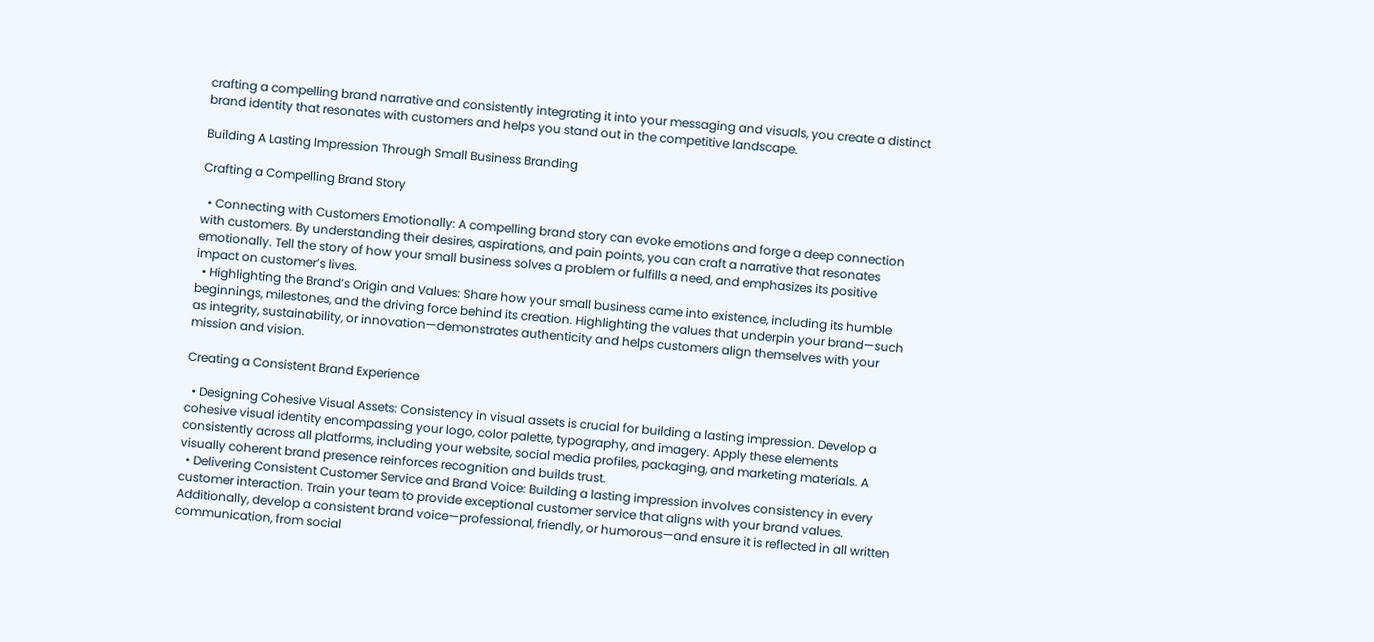crafting a compelling brand narrative and consistently integrating it into your messaging and visuals, you create a distinct brand identity that resonates with customers and helps you stand out in the competitive landscape.

Building A Lasting Impression Through Small Business Branding

Crafting a Compelling Brand Story

  • Connecting with Customers Emotionally: A compelling brand story can evoke emotions and forge a deep connection with customers. By understanding their desires, aspirations, and pain points, you can craft a narrative that resonates emotionally. Tell the story of how your small business solves a problem or fulfills a need, and emphasizes its positive impact on customer’s lives.
  • Highlighting the Brand’s Origin and Values: Share how your small business came into existence, including its humble beginnings, milestones, and the driving force behind its creation. Highlighting the values that underpin your brand—such as integrity, sustainability, or innovation—demonstrates authenticity and helps customers align themselves with your mission and vision.

Creating a Consistent Brand Experience

  • Designing Cohesive Visual Assets: Consistency in visual assets is crucial for building a lasting impression. Develop a cohesive visual identity encompassing your logo, color palette, typography, and imagery. Apply these elements consistently across all platforms, including your website, social media profiles, packaging, and marketing materials. A visually coherent brand presence reinforces recognition and builds trust.
  • Delivering Consistent Customer Service and Brand Voice: Building a lasting impression involves consistency in every customer interaction. Train your team to provide exceptional customer service that aligns with your brand values. Additionally, develop a consistent brand voice—professional, friendly, or humorous—and ensure it is reflected in all written communication, from social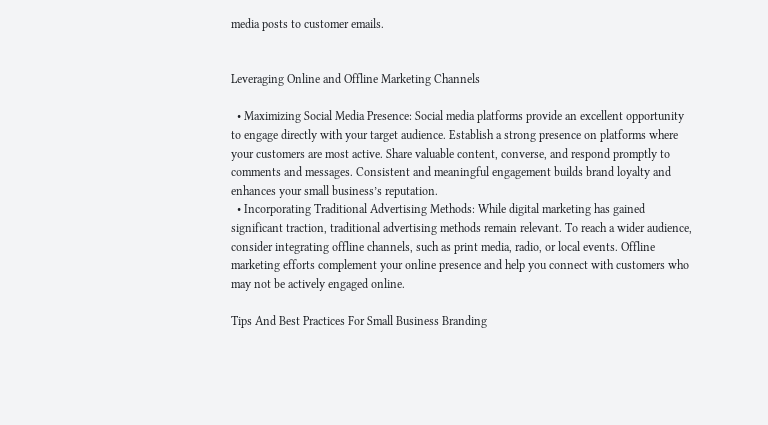media posts to customer emails.


Leveraging Online and Offline Marketing Channels

  • Maximizing Social Media Presence: Social media platforms provide an excellent opportunity to engage directly with your target audience. Establish a strong presence on platforms where your customers are most active. Share valuable content, converse, and respond promptly to comments and messages. Consistent and meaningful engagement builds brand loyalty and enhances your small business’s reputation.
  • Incorporating Traditional Advertising Methods: While digital marketing has gained significant traction, traditional advertising methods remain relevant. To reach a wider audience, consider integrating offline channels, such as print media, radio, or local events. Offline marketing efforts complement your online presence and help you connect with customers who may not be actively engaged online.

Tips And Best Practices For Small Business Branding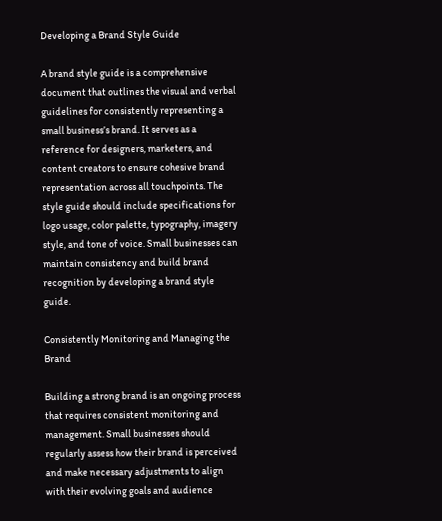Developing a Brand Style Guide

A brand style guide is a comprehensive document that outlines the visual and verbal guidelines for consistently representing a small business’s brand. It serves as a reference for designers, marketers, and content creators to ensure cohesive brand representation across all touchpoints. The style guide should include specifications for logo usage, color palette, typography, imagery style, and tone of voice. Small businesses can maintain consistency and build brand recognition by developing a brand style guide.

Consistently Monitoring and Managing the Brand

Building a strong brand is an ongoing process that requires consistent monitoring and management. Small businesses should regularly assess how their brand is perceived and make necessary adjustments to align with their evolving goals and audience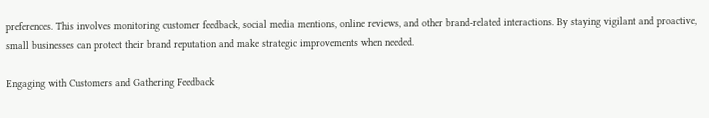preferences. This involves monitoring customer feedback, social media mentions, online reviews, and other brand-related interactions. By staying vigilant and proactive, small businesses can protect their brand reputation and make strategic improvements when needed.

Engaging with Customers and Gathering Feedback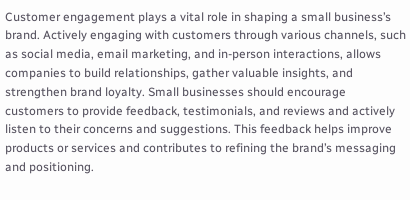Customer engagement plays a vital role in shaping a small business’s brand. Actively engaging with customers through various channels, such as social media, email marketing, and in-person interactions, allows companies to build relationships, gather valuable insights, and strengthen brand loyalty. Small businesses should encourage customers to provide feedback, testimonials, and reviews and actively listen to their concerns and suggestions. This feedback helps improve products or services and contributes to refining the brand’s messaging and positioning.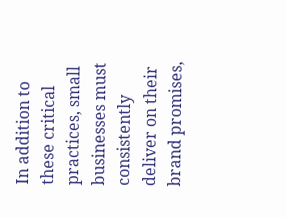In addition to these critical practices, small businesses must consistently deliver on their brand promises,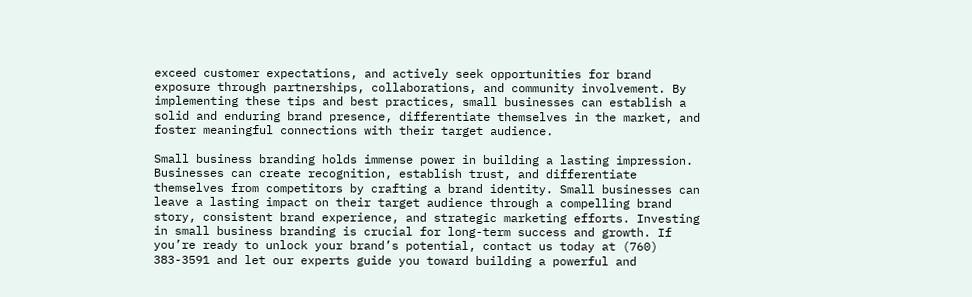exceed customer expectations, and actively seek opportunities for brand exposure through partnerships, collaborations, and community involvement. By implementing these tips and best practices, small businesses can establish a solid and enduring brand presence, differentiate themselves in the market, and foster meaningful connections with their target audience.

Small business branding holds immense power in building a lasting impression. Businesses can create recognition, establish trust, and differentiate themselves from competitors by crafting a brand identity. Small businesses can leave a lasting impact on their target audience through a compelling brand story, consistent brand experience, and strategic marketing efforts. Investing in small business branding is crucial for long-term success and growth. If you’re ready to unlock your brand’s potential, contact us today at (760) 383-3591 and let our experts guide you toward building a powerful and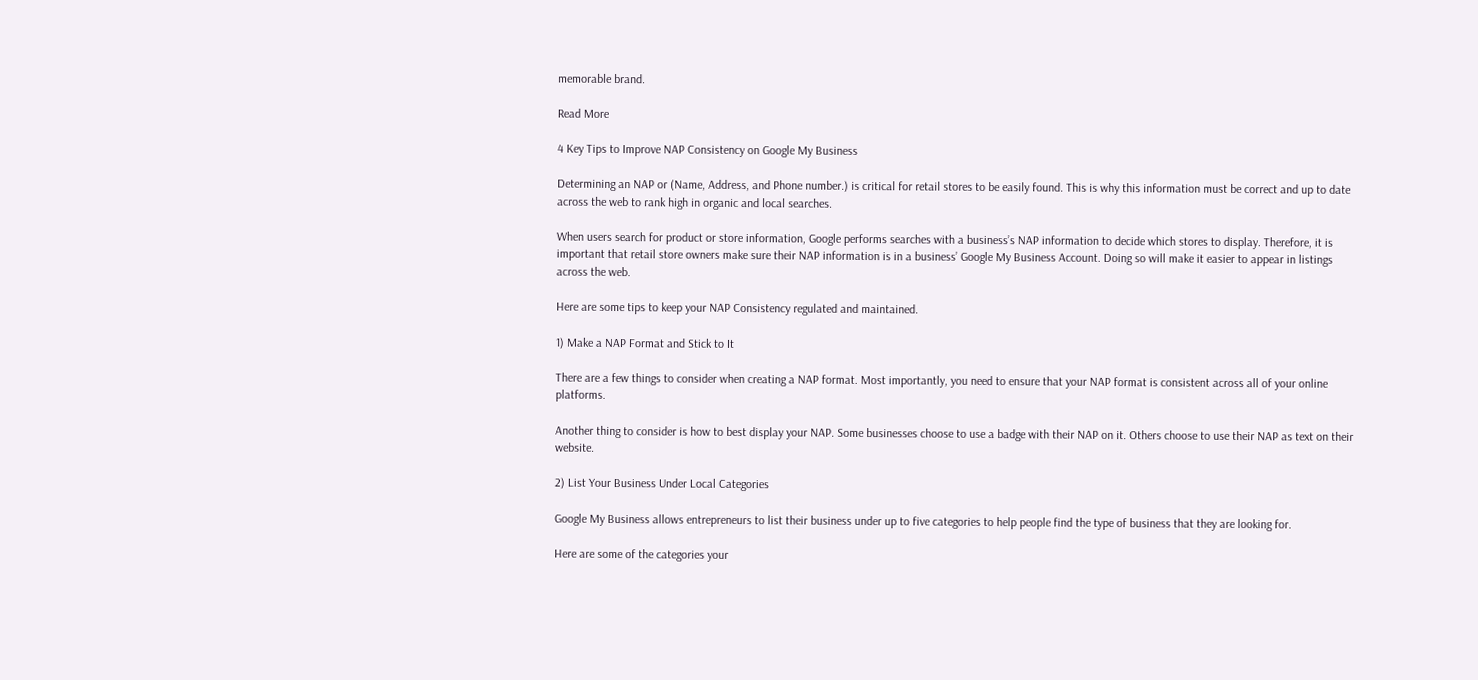memorable brand.

Read More

4 Key Tips to Improve NAP Consistency on Google My Business

Determining an NAP or (Name, Address, and Phone number.) is critical for retail stores to be easily found. This is why this information must be correct and up to date across the web to rank high in organic and local searches.

When users search for product or store information, Google performs searches with a business’s NAP information to decide which stores to display. Therefore, it is important that retail store owners make sure their NAP information is in a business’ Google My Business Account. Doing so will make it easier to appear in listings across the web.

Here are some tips to keep your NAP Consistency regulated and maintained.

1) Make a NAP Format and Stick to It

There are a few things to consider when creating a NAP format. Most importantly, you need to ensure that your NAP format is consistent across all of your online platforms.

Another thing to consider is how to best display your NAP. Some businesses choose to use a badge with their NAP on it. Others choose to use their NAP as text on their website.

2) List Your Business Under Local Categories

Google My Business allows entrepreneurs to list their business under up to five categories to help people find the type of business that they are looking for.

Here are some of the categories your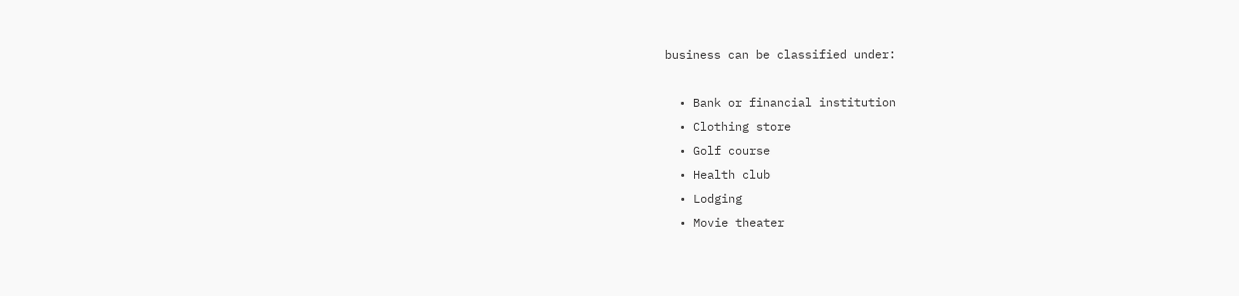business can be classified under:

  • Bank or financial institution
  • Clothing store
  • Golf course
  • Health club
  • Lodging
  • Movie theater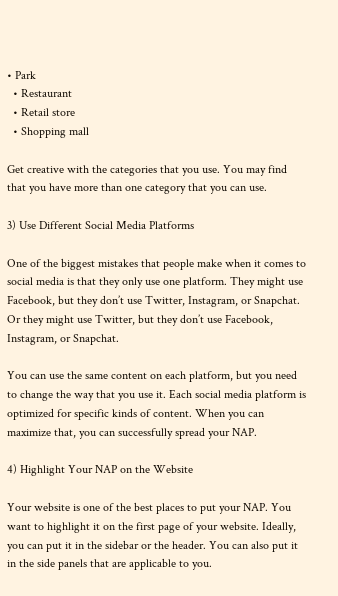• Park
  • Restaurant
  • Retail store
  • Shopping mall

Get creative with the categories that you use. You may find that you have more than one category that you can use.

3) Use Different Social Media Platforms

One of the biggest mistakes that people make when it comes to social media is that they only use one platform. They might use Facebook, but they don’t use Twitter, Instagram, or Snapchat. Or they might use Twitter, but they don’t use Facebook, Instagram, or Snapchat.

You can use the same content on each platform, but you need to change the way that you use it. Each social media platform is optimized for specific kinds of content. When you can maximize that, you can successfully spread your NAP.

4) Highlight Your NAP on the Website

Your website is one of the best places to put your NAP. You want to highlight it on the first page of your website. Ideally, you can put it in the sidebar or the header. You can also put it in the side panels that are applicable to you.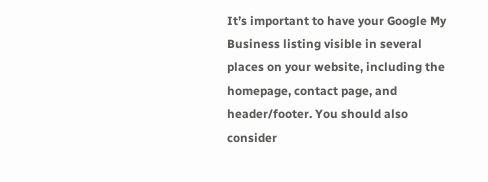It’s important to have your Google My Business listing visible in several places on your website, including the homepage, contact page, and header/footer. You should also consider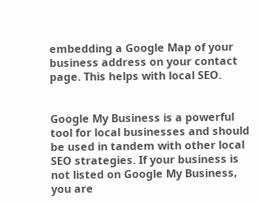embedding a Google Map of your business address on your contact page. This helps with local SEO.


Google My Business is a powerful tool for local businesses and should be used in tandem with other local SEO strategies. If your business is not listed on Google My Business, you are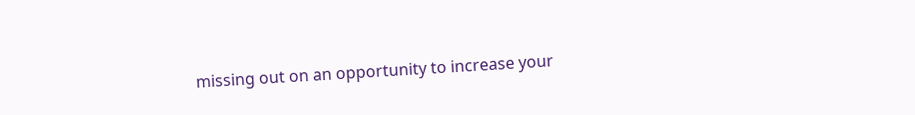missing out on an opportunity to increase your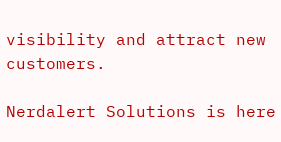visibility and attract new customers.

Nerdalert Solutions is here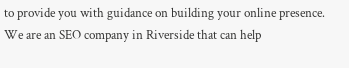to provide you with guidance on building your online presence. We are an SEO company in Riverside that can help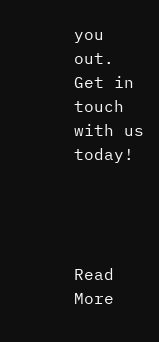you out. Get in touch with us today!




Read More